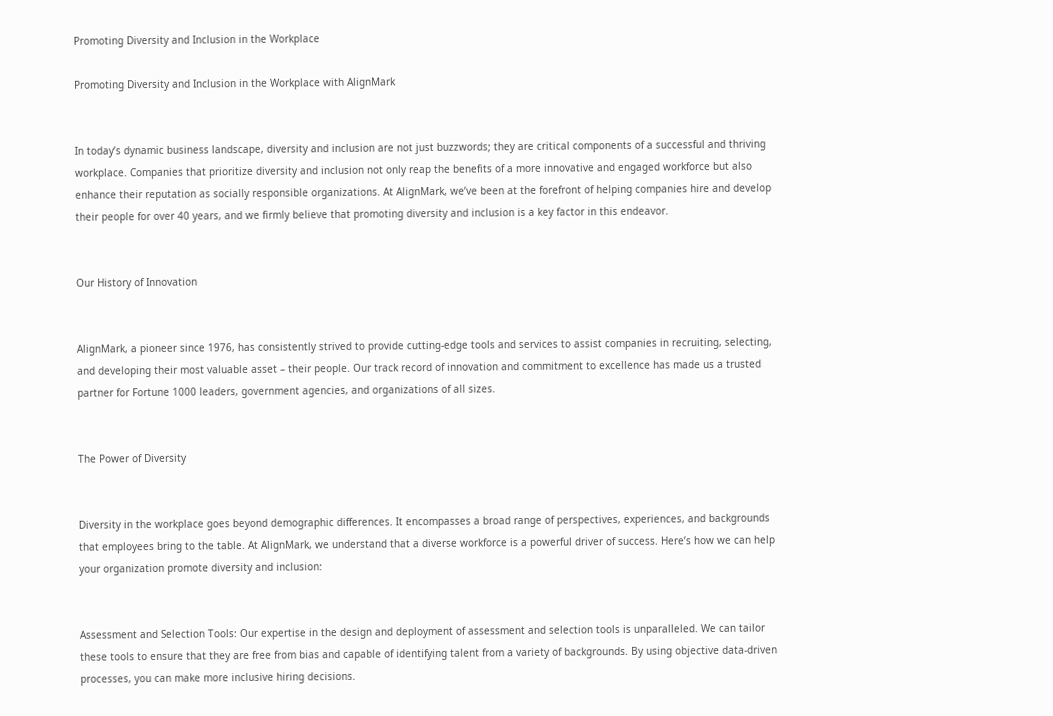Promoting Diversity and Inclusion in the Workplace

Promoting Diversity and Inclusion in the Workplace with AlignMark


In today’s dynamic business landscape, diversity and inclusion are not just buzzwords; they are critical components of a successful and thriving workplace. Companies that prioritize diversity and inclusion not only reap the benefits of a more innovative and engaged workforce but also enhance their reputation as socially responsible organizations. At AlignMark, we’ve been at the forefront of helping companies hire and develop their people for over 40 years, and we firmly believe that promoting diversity and inclusion is a key factor in this endeavor.


Our History of Innovation


AlignMark, a pioneer since 1976, has consistently strived to provide cutting-edge tools and services to assist companies in recruiting, selecting, and developing their most valuable asset – their people. Our track record of innovation and commitment to excellence has made us a trusted partner for Fortune 1000 leaders, government agencies, and organizations of all sizes.


The Power of Diversity


Diversity in the workplace goes beyond demographic differences. It encompasses a broad range of perspectives, experiences, and backgrounds that employees bring to the table. At AlignMark, we understand that a diverse workforce is a powerful driver of success. Here’s how we can help your organization promote diversity and inclusion:


Assessment and Selection Tools: Our expertise in the design and deployment of assessment and selection tools is unparalleled. We can tailor these tools to ensure that they are free from bias and capable of identifying talent from a variety of backgrounds. By using objective data-driven processes, you can make more inclusive hiring decisions.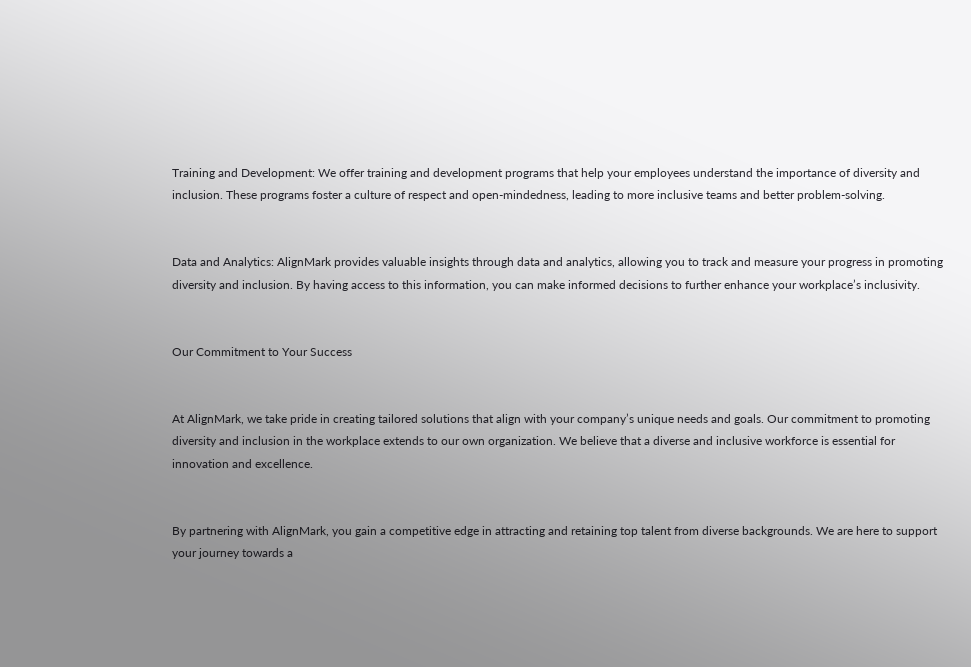Training and Development: We offer training and development programs that help your employees understand the importance of diversity and inclusion. These programs foster a culture of respect and open-mindedness, leading to more inclusive teams and better problem-solving.


Data and Analytics: AlignMark provides valuable insights through data and analytics, allowing you to track and measure your progress in promoting diversity and inclusion. By having access to this information, you can make informed decisions to further enhance your workplace’s inclusivity.


Our Commitment to Your Success


At AlignMark, we take pride in creating tailored solutions that align with your company’s unique needs and goals. Our commitment to promoting diversity and inclusion in the workplace extends to our own organization. We believe that a diverse and inclusive workforce is essential for innovation and excellence.


By partnering with AlignMark, you gain a competitive edge in attracting and retaining top talent from diverse backgrounds. We are here to support your journey towards a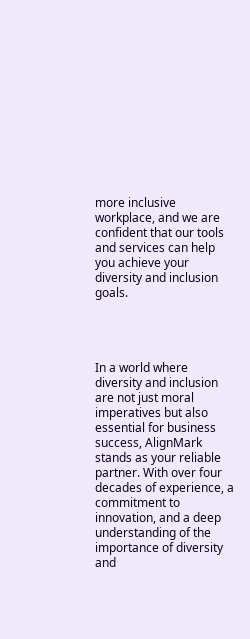more inclusive workplace, and we are confident that our tools and services can help you achieve your diversity and inclusion goals.




In a world where diversity and inclusion are not just moral imperatives but also essential for business success, AlignMark stands as your reliable partner. With over four decades of experience, a commitment to innovation, and a deep understanding of the importance of diversity and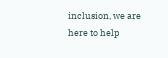inclusion, we are here to help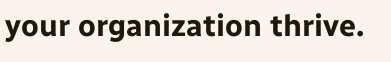your organization thrive.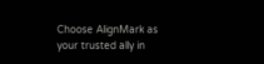Choose AlignMark as your trusted ally in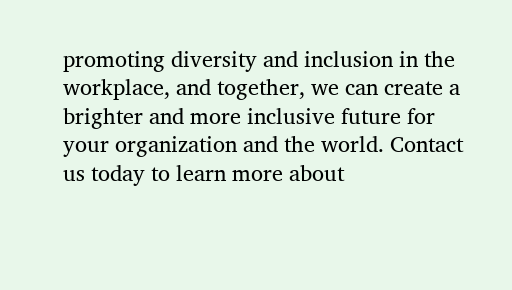promoting diversity and inclusion in the workplace, and together, we can create a brighter and more inclusive future for your organization and the world. Contact us today to learn more about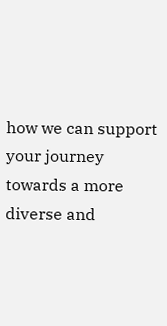how we can support your journey towards a more diverse and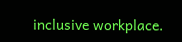inclusive workplace.